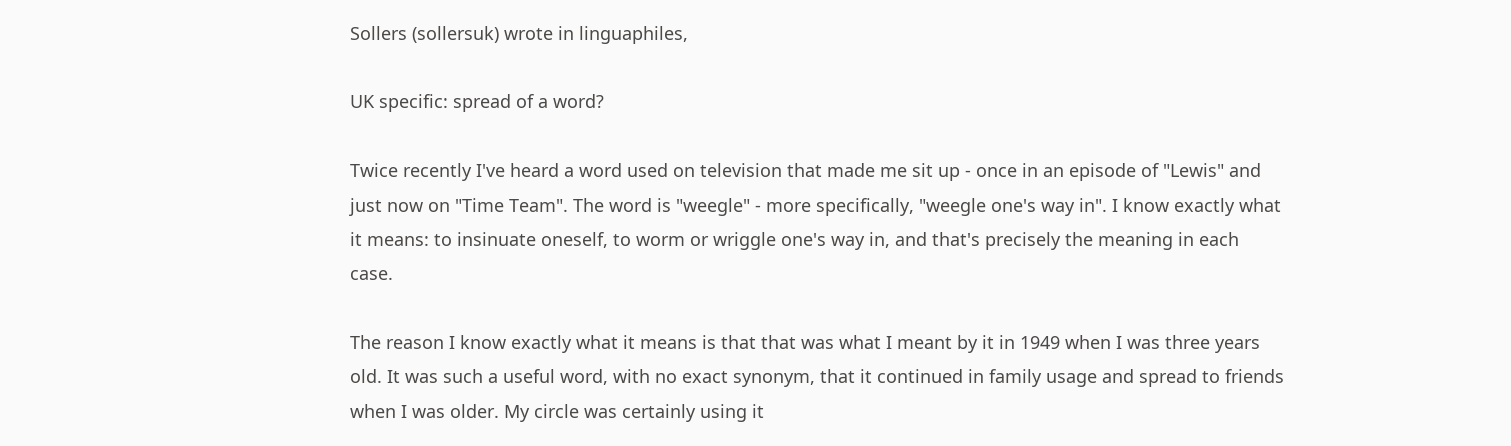Sollers (sollersuk) wrote in linguaphiles,

UK specific: spread of a word?

Twice recently I've heard a word used on television that made me sit up - once in an episode of "Lewis" and just now on "Time Team". The word is "weegle" - more specifically, "weegle one's way in". I know exactly what it means: to insinuate oneself, to worm or wriggle one's way in, and that's precisely the meaning in each case.

The reason I know exactly what it means is that that was what I meant by it in 1949 when I was three years old. It was such a useful word, with no exact synonym, that it continued in family usage and spread to friends when I was older. My circle was certainly using it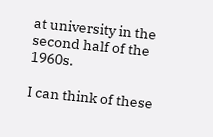at university in the second half of the 1960s.

I can think of these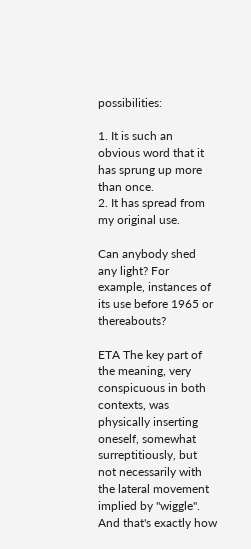possibilities:

1. It is such an obvious word that it has sprung up more than once.
2. It has spread from my original use.

Can anybody shed any light? For example, instances of its use before 1965 or thereabouts?

ETA The key part of the meaning, very conspicuous in both contexts, was physically inserting oneself, somewhat surreptitiously, but not necessarily with the lateral movement implied by "wiggle". And that's exactly how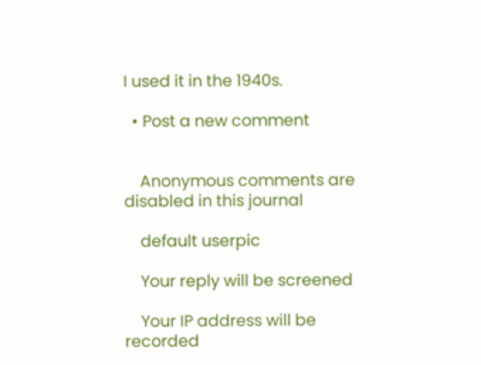I used it in the 1940s.

  • Post a new comment


    Anonymous comments are disabled in this journal

    default userpic

    Your reply will be screened

    Your IP address will be recorded